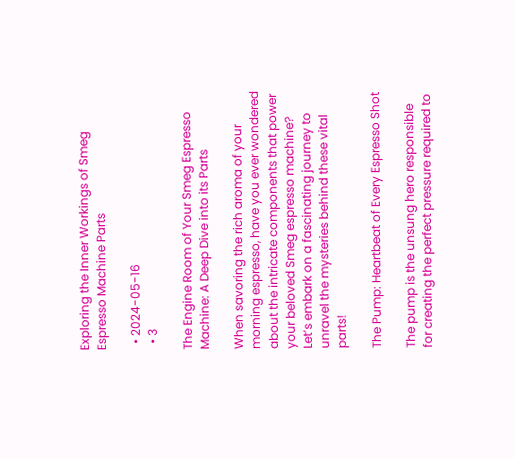Exploring the Inner Workings of Smeg Espresso Machine Parts

  • 2024-05-16
  • 3

The Engine Room of Your Smeg Espresso Machine: A Deep Dive into its Parts

When savoring the rich aroma of your morning espresso, have you ever wondered about the intricate components that power your beloved Smeg espresso machine? Let’s embark on a fascinating journey to unravel the mysteries behind these vital parts!

The Pump: Heartbeat of Every Espresso Shot

The pump is the unsung hero responsible for creating the perfect pressure required to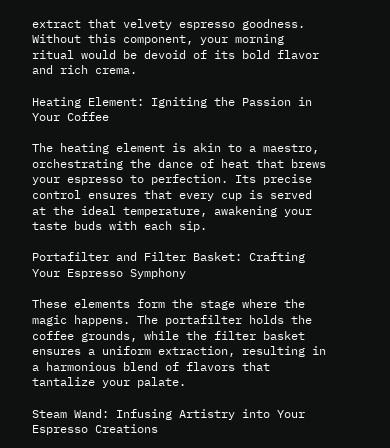extract that velvety espresso goodness. Without this component, your morning ritual would be devoid of its bold flavor and rich crema.

Heating Element: Igniting the Passion in Your Coffee

The heating element is akin to a maestro, orchestrating the dance of heat that brews your espresso to perfection. Its precise control ensures that every cup is served at the ideal temperature, awakening your taste buds with each sip.

Portafilter and Filter Basket: Crafting Your Espresso Symphony

These elements form the stage where the magic happens. The portafilter holds the coffee grounds, while the filter basket ensures a uniform extraction, resulting in a harmonious blend of flavors that tantalize your palate.

Steam Wand: Infusing Artistry into Your Espresso Creations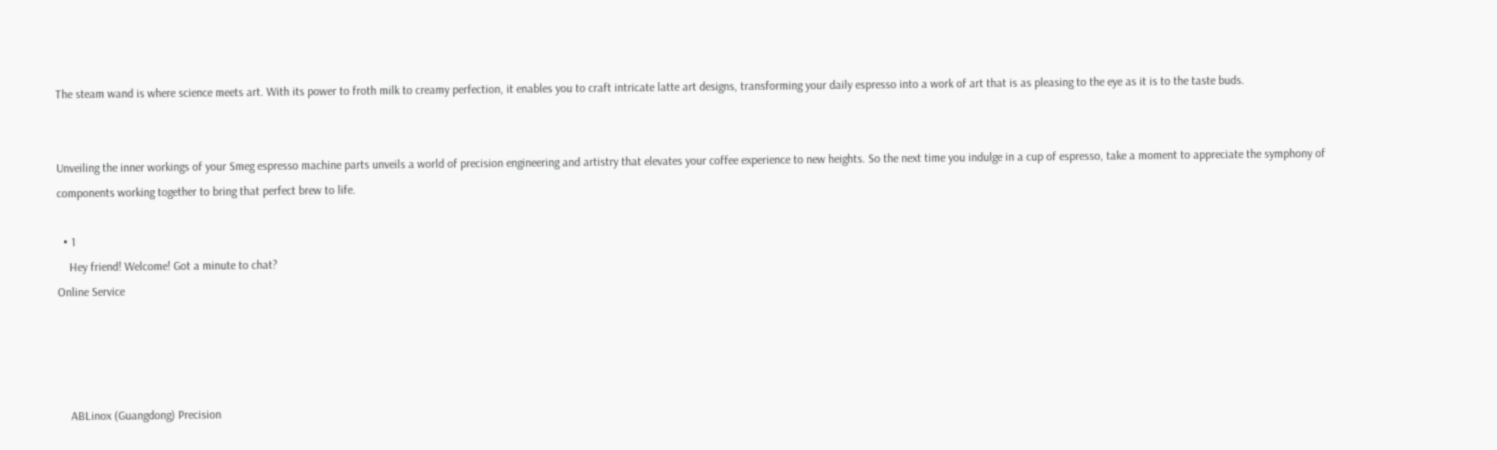The steam wand is where science meets art. With its power to froth milk to creamy perfection, it enables you to craft intricate latte art designs, transforming your daily espresso into a work of art that is as pleasing to the eye as it is to the taste buds.


Unveiling the inner workings of your Smeg espresso machine parts unveils a world of precision engineering and artistry that elevates your coffee experience to new heights. So the next time you indulge in a cup of espresso, take a moment to appreciate the symphony of components working together to bring that perfect brew to life.

  • 1
    Hey friend! Welcome! Got a minute to chat?
Online Service




    ABLinox (Guangdong) Precision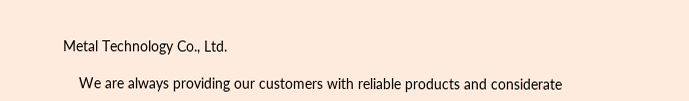Metal Technology Co., Ltd.

    We are always providing our customers with reliable products and considerate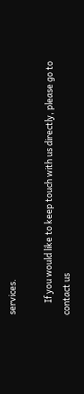services.

      If you would like to keep touch with us directly, please go to contact us